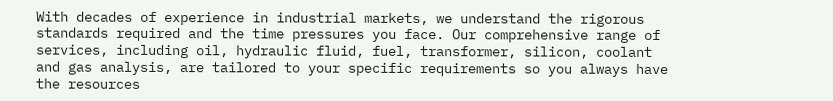With decades of experience in industrial markets, we understand the rigorous standards required and the time pressures you face. Our comprehensive range of services, including oil, hydraulic fluid, fuel, transformer, silicon, coolant and gas analysis, are tailored to your specific requirements so you always have the resources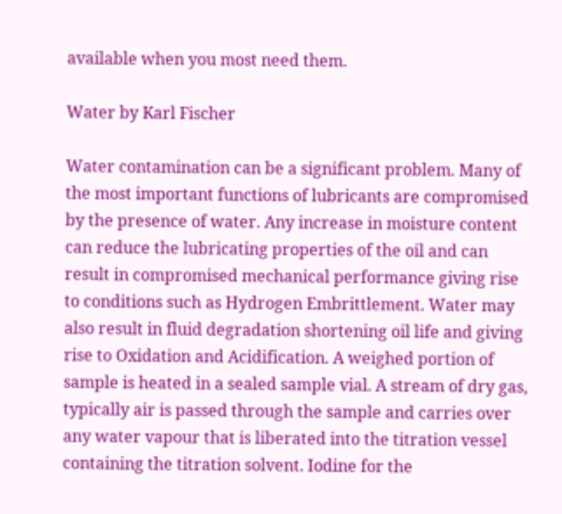available when you most need them.

Water by Karl Fischer

Water contamination can be a significant problem. Many of the most important functions of lubricants are compromised by the presence of water. Any increase in moisture content can reduce the lubricating properties of the oil and can result in compromised mechanical performance giving rise to conditions such as Hydrogen Embrittlement. Water may also result in fluid degradation shortening oil life and giving rise to Oxidation and Acidification. A weighed portion of sample is heated in a sealed sample vial. A stream of dry gas, typically air is passed through the sample and carries over any water vapour that is liberated into the titration vessel containing the titration solvent. Iodine for the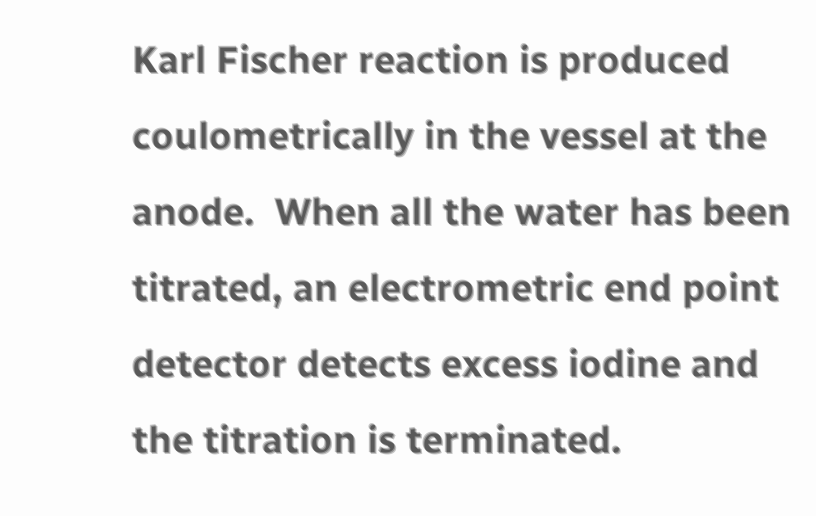Karl Fischer reaction is produced coulometrically in the vessel at the anode.  When all the water has been titrated, an electrometric end point detector detects excess iodine and the titration is terminated.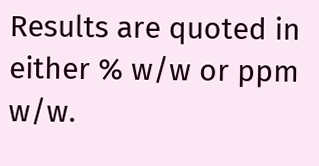Results are quoted in either % w/w or ppm w/w.